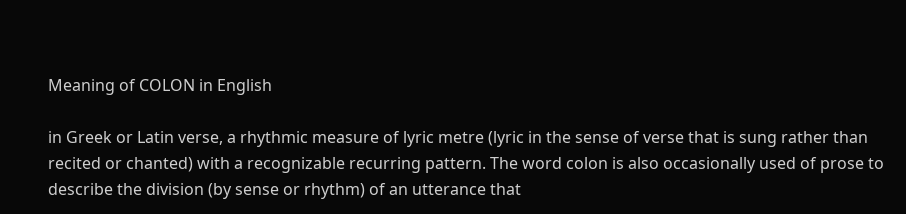Meaning of COLON in English

in Greek or Latin verse, a rhythmic measure of lyric metre (lyric in the sense of verse that is sung rather than recited or chanted) with a recognizable recurring pattern. The word colon is also occasionally used of prose to describe the division (by sense or rhythm) of an utterance that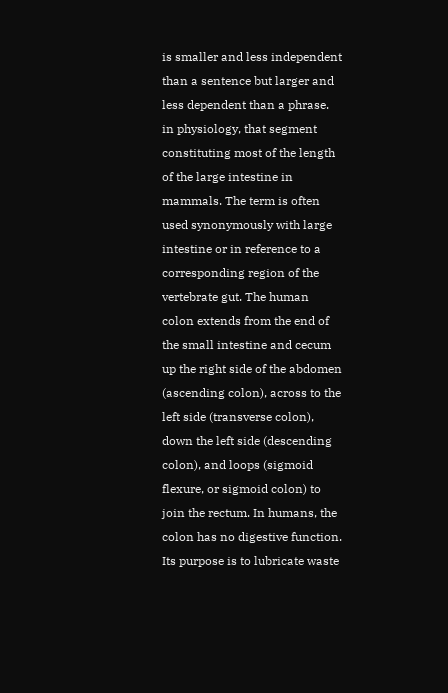is smaller and less independent than a sentence but larger and less dependent than a phrase. in physiology, that segment constituting most of the length of the large intestine in mammals. The term is often used synonymously with large intestine or in reference to a corresponding region of the vertebrate gut. The human colon extends from the end of the small intestine and cecum up the right side of the abdomen (ascending colon), across to the left side (transverse colon), down the left side (descending colon), and loops (sigmoid flexure, or sigmoid colon) to join the rectum. In humans, the colon has no digestive function. Its purpose is to lubricate waste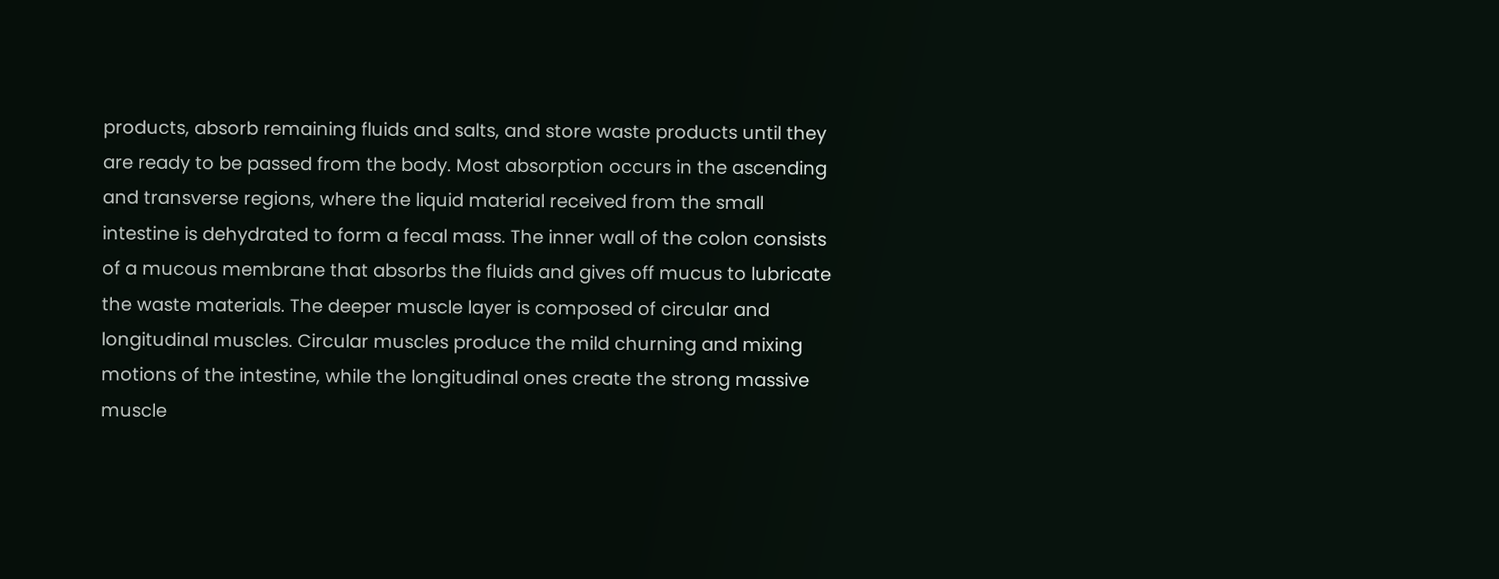products, absorb remaining fluids and salts, and store waste products until they are ready to be passed from the body. Most absorption occurs in the ascending and transverse regions, where the liquid material received from the small intestine is dehydrated to form a fecal mass. The inner wall of the colon consists of a mucous membrane that absorbs the fluids and gives off mucus to lubricate the waste materials. The deeper muscle layer is composed of circular and longitudinal muscles. Circular muscles produce the mild churning and mixing motions of the intestine, while the longitudinal ones create the strong massive muscle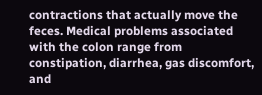contractions that actually move the feces. Medical problems associated with the colon range from constipation, diarrhea, gas discomfort, and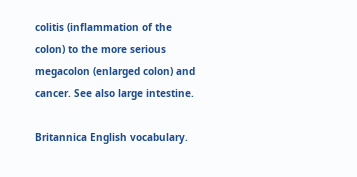colitis (inflammation of the colon) to the more serious megacolon (enlarged colon) and cancer. See also large intestine.

Britannica English vocabulary.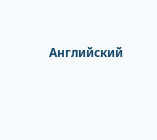Английский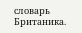словарь Британика.